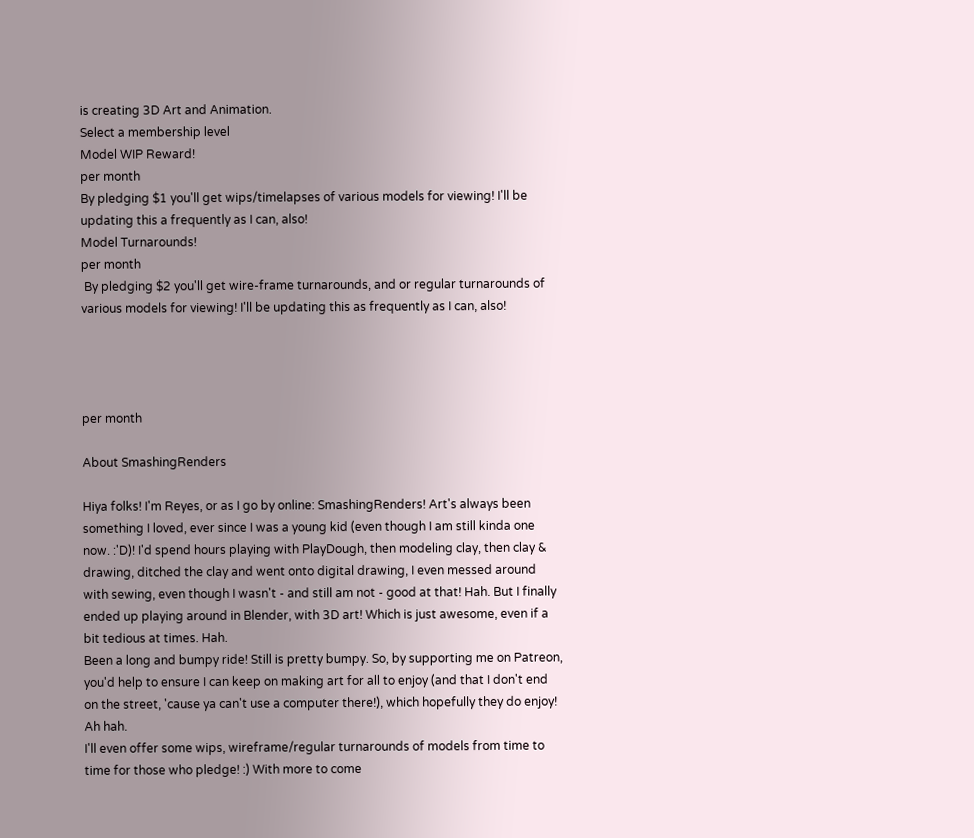is creating 3D Art and Animation.
Select a membership level
Model WIP Reward!
per month
By pledging $1 you'll get wips/timelapses of various models for viewing! I'll be updating this a frequently as I can, also!
Model Turnarounds!
per month
 By pledging $2 you'll get wire-frame turnarounds, and or regular turnarounds of various models for viewing! I'll be updating this as frequently as I can, also!




per month

About SmashingRenders

Hiya folks! I'm Reyes, or as I go by online: SmashingRenders! Art's always been something I loved, ever since I was a young kid (even though I am still kinda one now. :'D)! I'd spend hours playing with PlayDough, then modeling clay, then clay & drawing, ditched the clay and went onto digital drawing, I even messed around with sewing, even though I wasn't - and still am not - good at that! Hah. But I finally ended up playing around in Blender, with 3D art! Which is just awesome, even if a bit tedious at times. Hah.
Been a long and bumpy ride! Still is pretty bumpy. So, by supporting me on Patreon, you'd help to ensure I can keep on making art for all to enjoy (and that I don't end on the street, 'cause ya can't use a computer there!), which hopefully they do enjoy! Ah hah.
I'll even offer some wips, wireframe/regular turnarounds of models from time to time for those who pledge! :) With more to come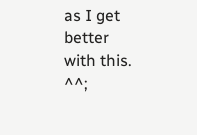as I get better with this. ^^;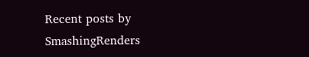Recent posts by SmashingRenders